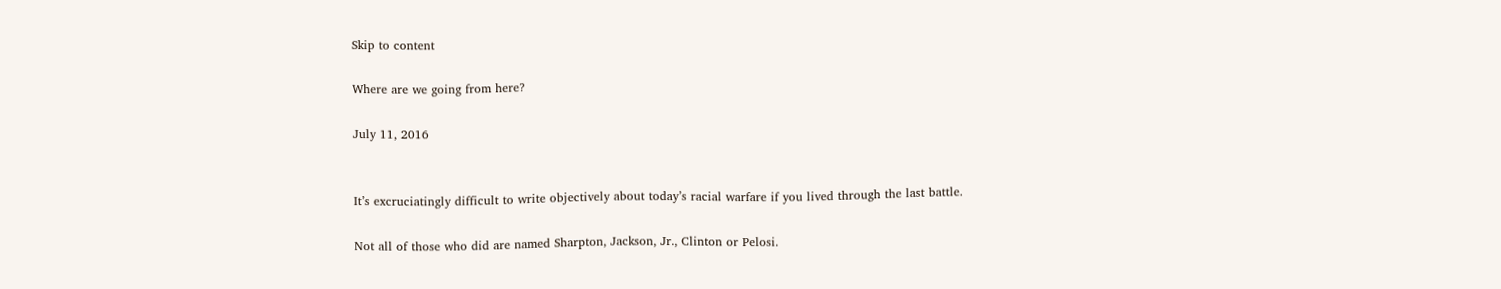Skip to content

Where are we going from here?

July 11, 2016


It’s excruciatingly difficult to write objectively about today’s racial warfare if you lived through the last battle.

Not all of those who did are named Sharpton, Jackson, Jr., Clinton or Pelosi.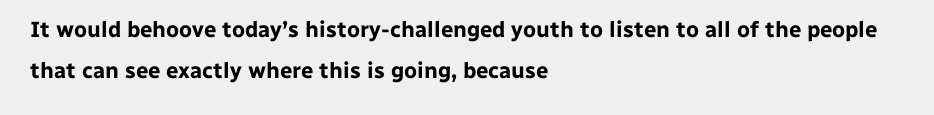It would behoove today’s history-challenged youth to listen to all of the people that can see exactly where this is going, because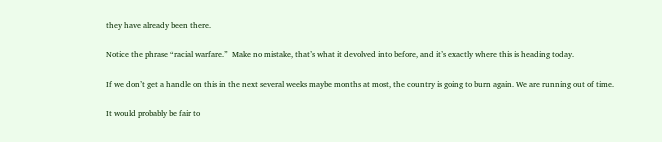they have already been there.

Notice the phrase “racial warfare.”  Make no mistake, that’s what it devolved into before, and it’s exactly where this is heading today.

If we don’t get a handle on this in the next several weeks maybe months at most, the country is going to burn again. We are running out of time.

It would probably be fair to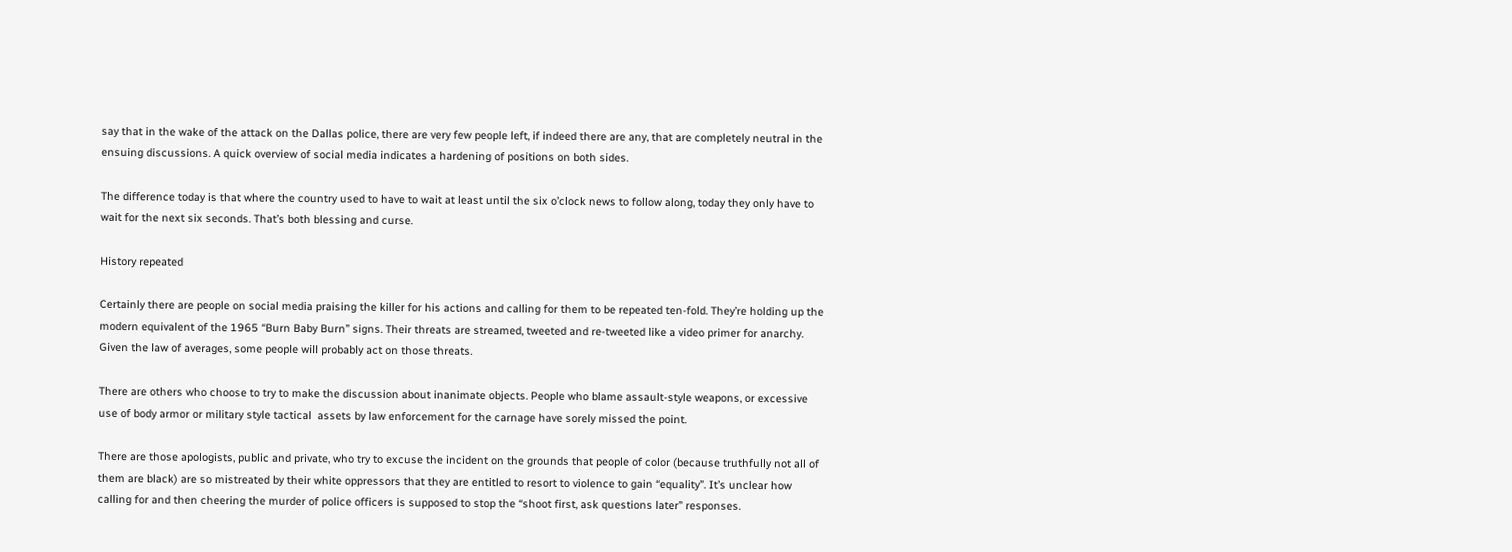say that in the wake of the attack on the Dallas police, there are very few people left, if indeed there are any, that are completely neutral in the ensuing discussions. A quick overview of social media indicates a hardening of positions on both sides.

The difference today is that where the country used to have to wait at least until the six o’clock news to follow along, today they only have to wait for the next six seconds. That’s both blessing and curse.

History repeated

Certainly there are people on social media praising the killer for his actions and calling for them to be repeated ten-fold. They’re holding up the modern equivalent of the 1965 “Burn Baby Burn” signs. Their threats are streamed, tweeted and re-tweeted like a video primer for anarchy. Given the law of averages, some people will probably act on those threats.

There are others who choose to try to make the discussion about inanimate objects. People who blame assault-style weapons, or excessive use of body armor or military style tactical  assets by law enforcement for the carnage have sorely missed the point.

There are those apologists, public and private, who try to excuse the incident on the grounds that people of color (because truthfully not all of them are black) are so mistreated by their white oppressors that they are entitled to resort to violence to gain “equality”. It’s unclear how calling for and then cheering the murder of police officers is supposed to stop the “shoot first, ask questions later” responses.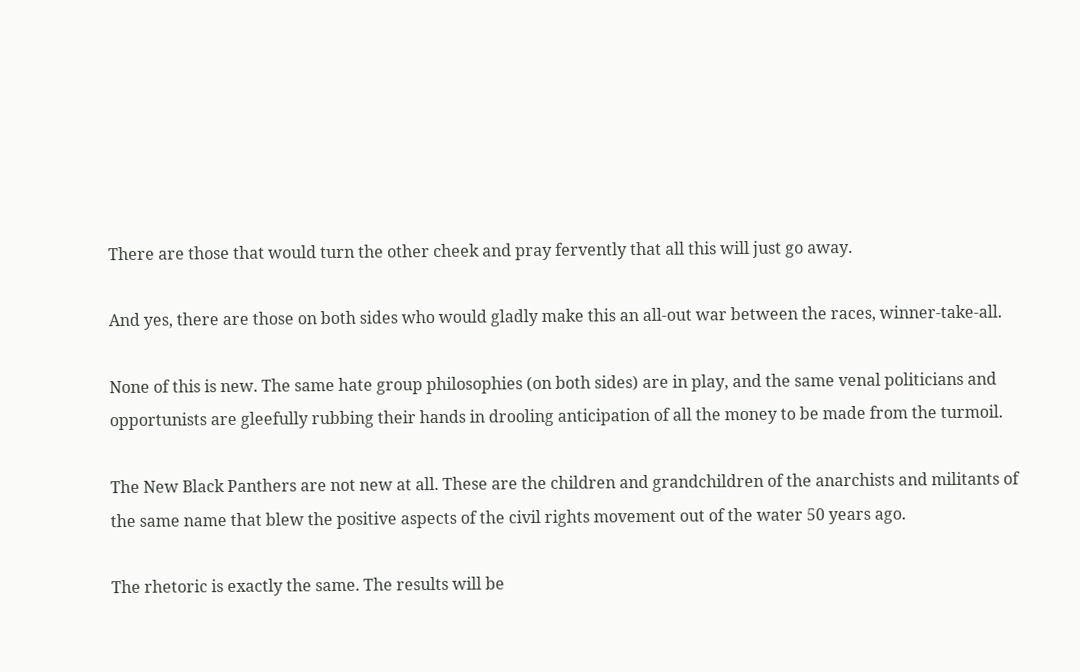There are those that would turn the other cheek and pray fervently that all this will just go away.

And yes, there are those on both sides who would gladly make this an all-out war between the races, winner-take-all.

None of this is new. The same hate group philosophies (on both sides) are in play, and the same venal politicians and opportunists are gleefully rubbing their hands in drooling anticipation of all the money to be made from the turmoil.

The New Black Panthers are not new at all. These are the children and grandchildren of the anarchists and militants of the same name that blew the positive aspects of the civil rights movement out of the water 50 years ago.

The rhetoric is exactly the same. The results will be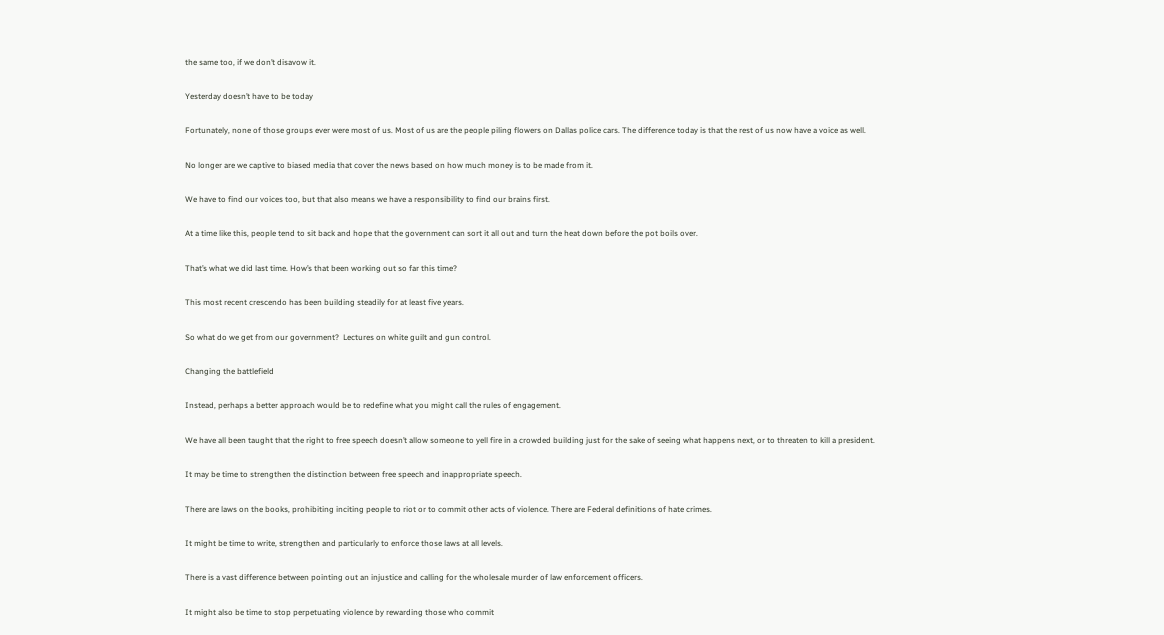the same too, if we don’t disavow it.

Yesterday doesn’t have to be today

Fortunately, none of those groups ever were most of us. Most of us are the people piling flowers on Dallas police cars. The difference today is that the rest of us now have a voice as well.

No longer are we captive to biased media that cover the news based on how much money is to be made from it.

We have to find our voices too, but that also means we have a responsibility to find our brains first.

At a time like this, people tend to sit back and hope that the government can sort it all out and turn the heat down before the pot boils over.

That’s what we did last time. How’s that been working out so far this time?

This most recent crescendo has been building steadily for at least five years.

So what do we get from our government?  Lectures on white guilt and gun control.

Changing the battlefield

Instead, perhaps a better approach would be to redefine what you might call the rules of engagement.

We have all been taught that the right to free speech doesn’t allow someone to yell fire in a crowded building just for the sake of seeing what happens next, or to threaten to kill a president.

It may be time to strengthen the distinction between free speech and inappropriate speech.

There are laws on the books, prohibiting inciting people to riot or to commit other acts of violence. There are Federal definitions of hate crimes.

It might be time to write, strengthen and particularly to enforce those laws at all levels.

There is a vast difference between pointing out an injustice and calling for the wholesale murder of law enforcement officers.

It might also be time to stop perpetuating violence by rewarding those who commit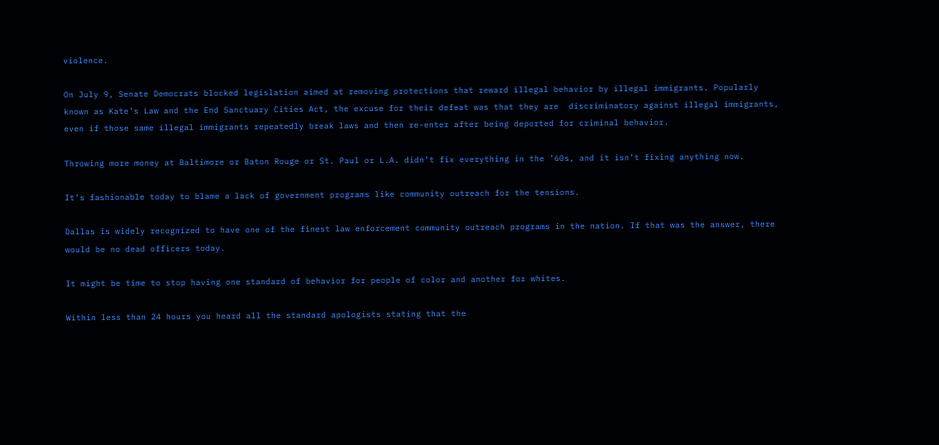violence.

On July 9, Senate Democrats blocked legislation aimed at removing protections that reward illegal behavior by illegal immigrants. Popularly known as Kate’s Law and the End Sanctuary Cities Act, the excuse for their defeat was that they are  discriminatory against illegal immigrants, even if those same illegal immigrants repeatedly break laws and then re-enter after being deported for criminal behavior.

Throwing more money at Baltimore or Baton Rouge or St. Paul or L.A. didn’t fix everything in the ’60s, and it isn’t fixing anything now.

It’s fashionable today to blame a lack of government programs like community outreach for the tensions.

Dallas is widely recognized to have one of the finest law enforcement community outreach programs in the nation. If that was the answer, there would be no dead officers today.

It might be time to stop having one standard of behavior for people of color and another for whites.

Within less than 24 hours you heard all the standard apologists stating that the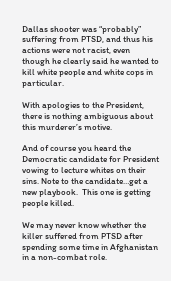Dallas shooter was “probably” suffering from PTSD, and thus his actions were not racist, even though he clearly said he wanted to kill white people and white cops in particular.

With apologies to the President, there is nothing ambiguous about this murderer’s motive.

And of course you heard the Democratic candidate for President vowing to lecture whites on their sins. Note to the candidate…get a new playbook.  This one is getting people killed.

We may never know whether the killer suffered from PTSD after spending some time in Afghanistan in a non-combat role.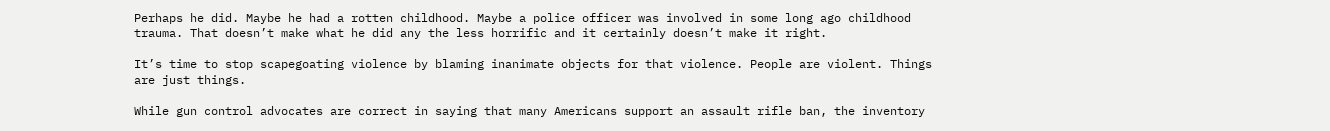Perhaps he did. Maybe he had a rotten childhood. Maybe a police officer was involved in some long ago childhood trauma. That doesn’t make what he did any the less horrific and it certainly doesn’t make it right.

It’s time to stop scapegoating violence by blaming inanimate objects for that violence. People are violent. Things are just things.

While gun control advocates are correct in saying that many Americans support an assault rifle ban, the inventory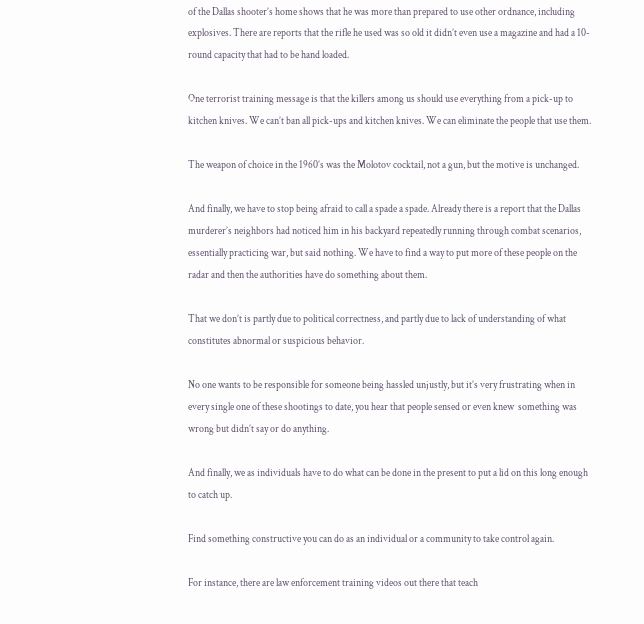of the Dallas shooter’s home shows that he was more than prepared to use other ordnance, including explosives. There are reports that the rifle he used was so old it didn’t even use a magazine and had a 10-round capacity that had to be hand loaded.

One terrorist training message is that the killers among us should use everything from a pick-up to kitchen knives. We can’t ban all pick-ups and kitchen knives. We can eliminate the people that use them.

The weapon of choice in the 1960’s was the Molotov cocktail, not a gun, but the motive is unchanged.

And finally, we have to stop being afraid to call a spade a spade. Already there is a report that the Dallas murderer’s neighbors had noticed him in his backyard repeatedly running through combat scenarios, essentially practicing war, but said nothing. We have to find a way to put more of these people on the radar and then the authorities have do something about them.

That we don’t is partly due to political correctness, and partly due to lack of understanding of what constitutes abnormal or suspicious behavior.

No one wants to be responsible for someone being hassled unjustly, but it’s very frustrating when in every single one of these shootings to date, you hear that people sensed or even knew  something was wrong but didn’t say or do anything.

And finally, we as individuals have to do what can be done in the present to put a lid on this long enough to catch up.

Find something constructive you can do as an individual or a community to take control again.

For instance, there are law enforcement training videos out there that teach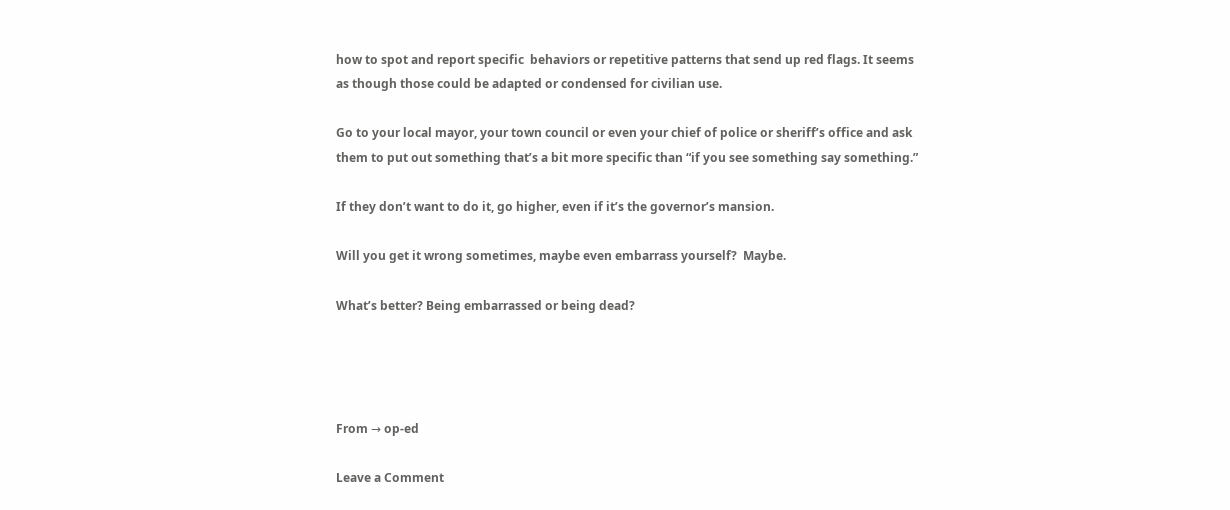how to spot and report specific  behaviors or repetitive patterns that send up red flags. It seems as though those could be adapted or condensed for civilian use.

Go to your local mayor, your town council or even your chief of police or sheriff’s office and ask them to put out something that’s a bit more specific than “if you see something say something.”

If they don’t want to do it, go higher, even if it’s the governor’s mansion.

Will you get it wrong sometimes, maybe even embarrass yourself?  Maybe.

What’s better? Being embarrassed or being dead?




From → op-ed

Leave a Comment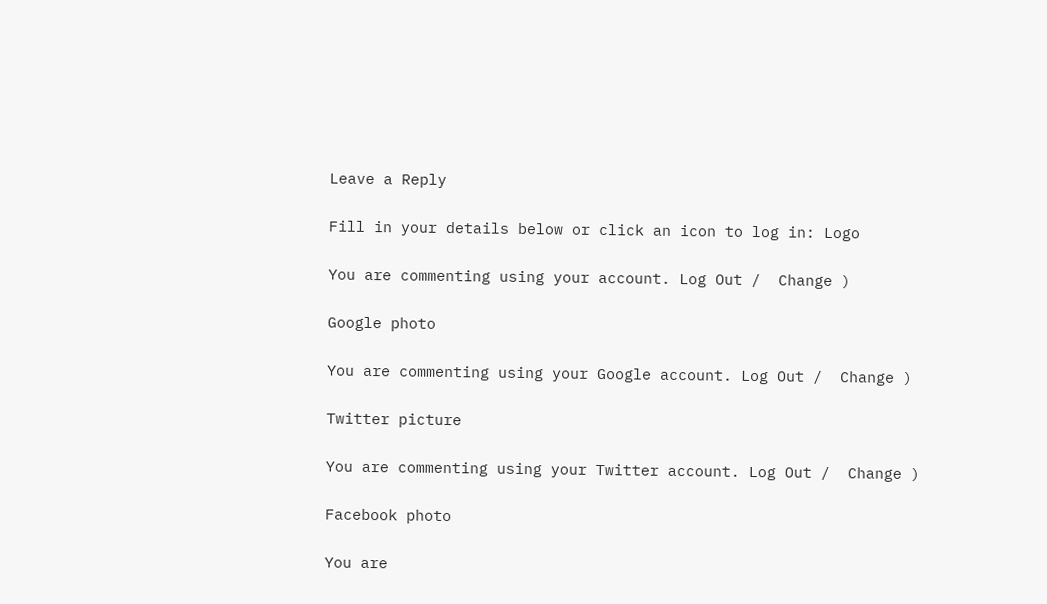Leave a Reply

Fill in your details below or click an icon to log in: Logo

You are commenting using your account. Log Out /  Change )

Google photo

You are commenting using your Google account. Log Out /  Change )

Twitter picture

You are commenting using your Twitter account. Log Out /  Change )

Facebook photo

You are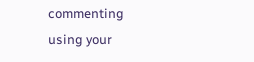commenting using your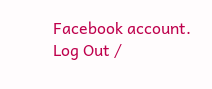Facebook account. Log Out /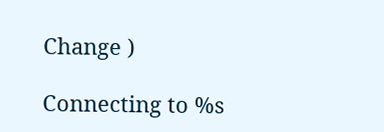Change )

Connecting to %s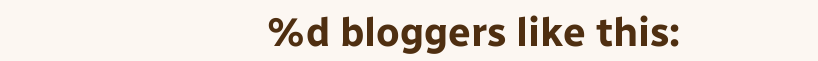%d bloggers like this: